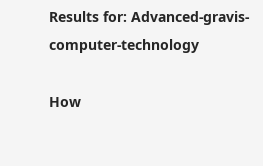Results for: Advanced-gravis-computer-technology

How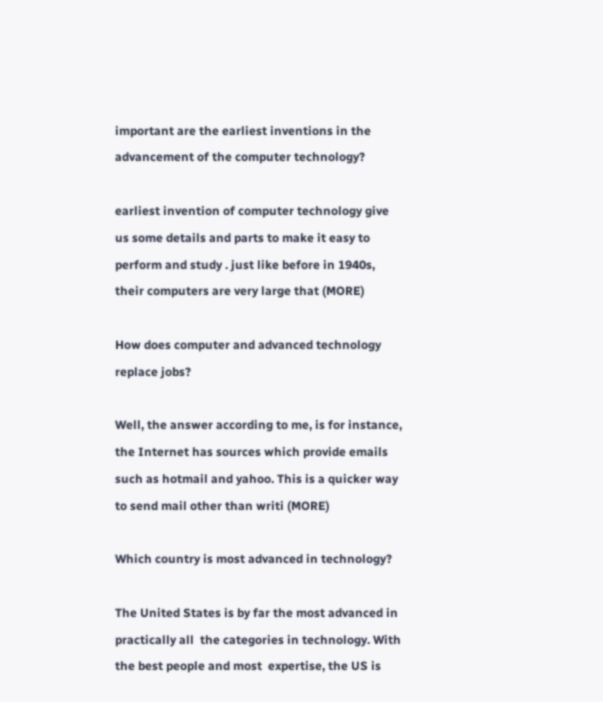important are the earliest inventions in the advancement of the computer technology?

earliest invention of computer technology give us some details and parts to make it easy to perform and study . just like before in 1940s, their computers are very large that (MORE)

How does computer and advanced technology replace jobs?

Well, the answer according to me, is for instance, the Internet has sources which provide emails such as hotmail and yahoo. This is a quicker way to send mail other than writi (MORE)

Which country is most advanced in technology?

The United States is by far the most advanced in practically all  the categories in technology. With the best people and most  expertise, the US is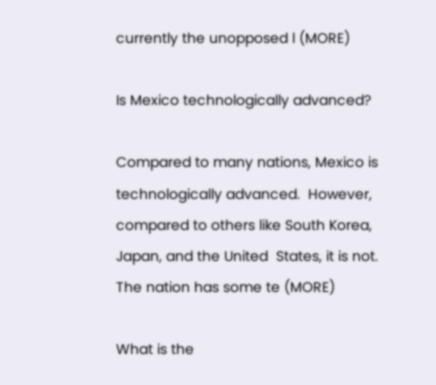currently the unopposed l (MORE)

Is Mexico technologically advanced?

Compared to many nations, Mexico is technologically advanced.  However, compared to others like South Korea, Japan, and the United  States, it is not. The nation has some te (MORE)

What is the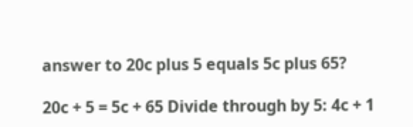answer to 20c plus 5 equals 5c plus 65?

20c + 5 = 5c + 65 Divide through by 5: 4c + 1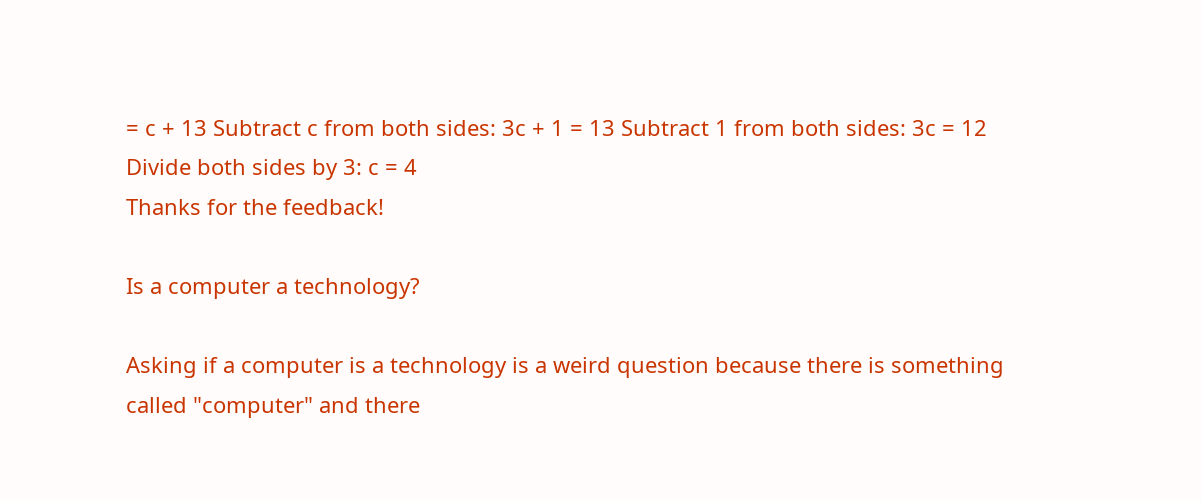= c + 13 Subtract c from both sides: 3c + 1 = 13 Subtract 1 from both sides: 3c = 12 Divide both sides by 3: c = 4
Thanks for the feedback!

Is a computer a technology?

Asking if a computer is a technology is a weird question because there is something called "computer" and there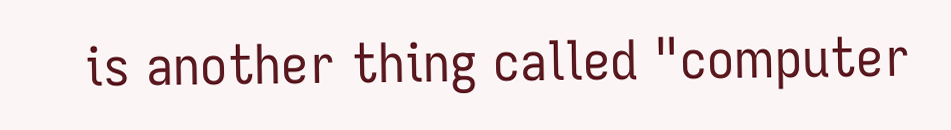is another thing called "computer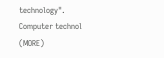technology". Computer technol (MORE)